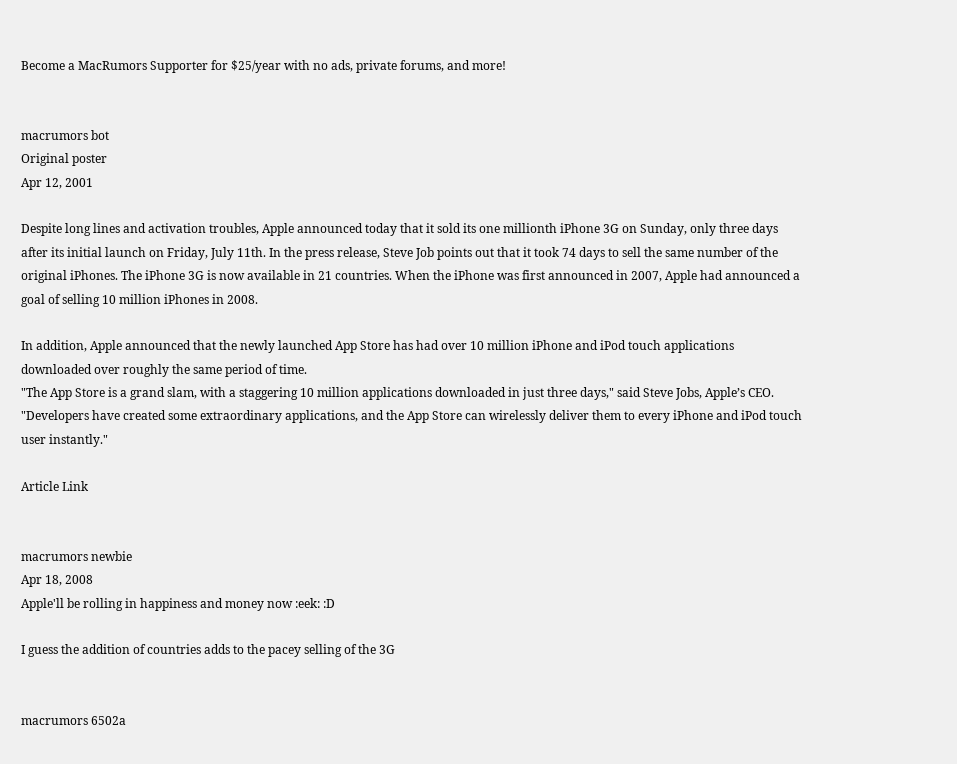Become a MacRumors Supporter for $25/year with no ads, private forums, and more!


macrumors bot
Original poster
Apr 12, 2001

Despite long lines and activation troubles, Apple announced today that it sold its one millionth iPhone 3G on Sunday, only three days after its initial launch on Friday, July 11th. In the press release, Steve Job points out that it took 74 days to sell the same number of the original iPhones. The iPhone 3G is now available in 21 countries. When the iPhone was first announced in 2007, Apple had announced a goal of selling 10 million iPhones in 2008.

In addition, Apple announced that the newly launched App Store has had over 10 million iPhone and iPod touch applications downloaded over roughly the same period of time.
"The App Store is a grand slam, with a staggering 10 million applications downloaded in just three days," said Steve Jobs, Apple’s CEO. "Developers have created some extraordinary applications, and the App Store can wirelessly deliver them to every iPhone and iPod touch user instantly."

Article Link


macrumors newbie
Apr 18, 2008
Apple'll be rolling in happiness and money now :eek: :D

I guess the addition of countries adds to the pacey selling of the 3G


macrumors 6502a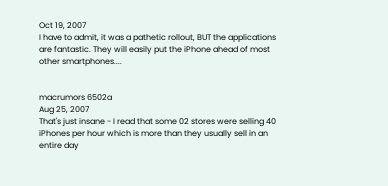Oct 19, 2007
I have to admit, it was a pathetic rollout, BUT the applications are fantastic. They will easily put the iPhone ahead of most other smartphones....


macrumors 6502a
Aug 25, 2007
That's just insane - I read that some 02 stores were selling 40 iPhones per hour which is more than they usually sell in an entire day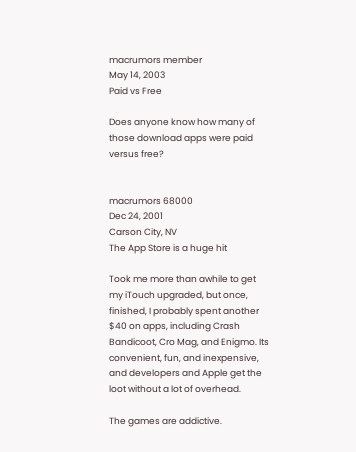macrumors member
May 14, 2003
Paid vs Free

Does anyone know how many of those download apps were paid versus free?


macrumors 68000
Dec 24, 2001
Carson City, NV
The App Store is a huge hit

Took me more than awhile to get my iTouch upgraded, but once, finished, I probably spent another $40 on apps, including Crash Bandicoot, Cro Mag, and Enigmo. Its convenient, fun, and inexpensive, and developers and Apple get the loot without a lot of overhead.

The games are addictive.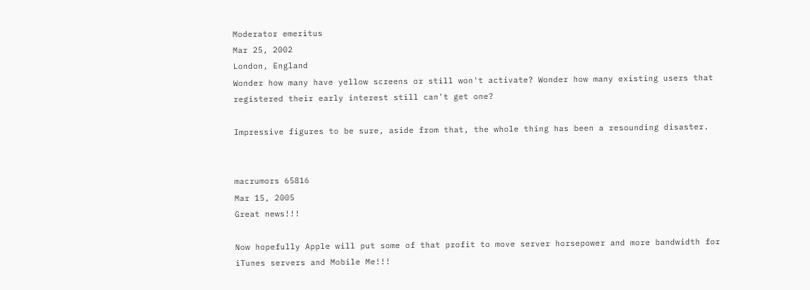Moderator emeritus
Mar 25, 2002
London, England
Wonder how many have yellow screens or still won't activate? Wonder how many existing users that registered their early interest still can't get one?

Impressive figures to be sure, aside from that, the whole thing has been a resounding disaster.


macrumors 65816
Mar 15, 2005
Great news!!!

Now hopefully Apple will put some of that profit to move server horsepower and more bandwidth for iTunes servers and Mobile Me!!!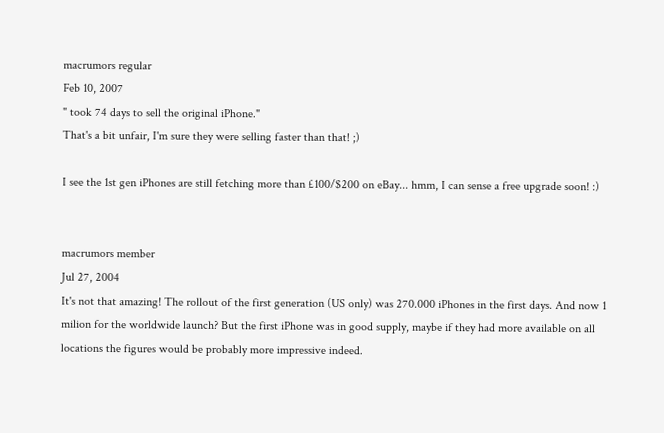macrumors regular
Feb 10, 2007
" took 74 days to sell the original iPhone."
That's a bit unfair, I'm sure they were selling faster than that! ;)

I see the 1st gen iPhones are still fetching more than £100/$200 on eBay... hmm, I can sense a free upgrade soon! :)


macrumors member
Jul 27, 2004
It's not that amazing! The rollout of the first generation (US only) was 270.000 iPhones in the first days. And now 1 milion for the worldwide launch? But the first iPhone was in good supply, maybe if they had more available on all locations the figures would be probably more impressive indeed.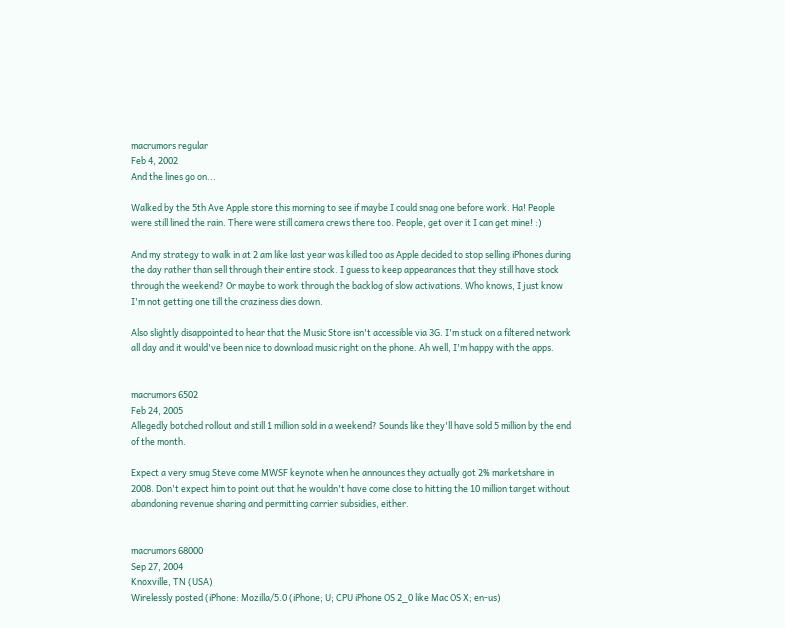macrumors regular
Feb 4, 2002
And the lines go on...

Walked by the 5th Ave Apple store this morning to see if maybe I could snag one before work. Ha! People were still lined the rain. There were still camera crews there too. People, get over it I can get mine! :)

And my strategy to walk in at 2 am like last year was killed too as Apple decided to stop selling iPhones during the day rather than sell through their entire stock. I guess to keep appearances that they still have stock through the weekend? Or maybe to work through the backlog of slow activations. Who knows, I just know I'm not getting one till the craziness dies down.

Also slightly disappointed to hear that the Music Store isn't accessible via 3G. I'm stuck on a filtered network all day and it would've been nice to download music right on the phone. Ah well, I'm happy with the apps.


macrumors 6502
Feb 24, 2005
Allegedly botched rollout and still 1 million sold in a weekend? Sounds like they'll have sold 5 million by the end of the month.

Expect a very smug Steve come MWSF keynote when he announces they actually got 2% marketshare in 2008. Don't expect him to point out that he wouldn't have come close to hitting the 10 million target without abandoning revenue sharing and permitting carrier subsidies, either.


macrumors 68000
Sep 27, 2004
Knoxville, TN (USA)
Wirelessly posted (iPhone: Mozilla/5.0 (iPhone; U; CPU iPhone OS 2_0 like Mac OS X; en-us)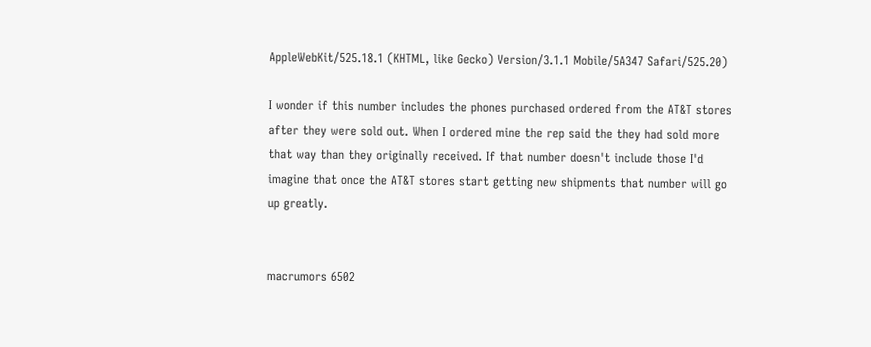AppleWebKit/525.18.1 (KHTML, like Gecko) Version/3.1.1 Mobile/5A347 Safari/525.20)

I wonder if this number includes the phones purchased ordered from the AT&T stores after they were sold out. When I ordered mine the rep said the they had sold more that way than they originally received. If that number doesn't include those I'd imagine that once the AT&T stores start getting new shipments that number will go up greatly.


macrumors 6502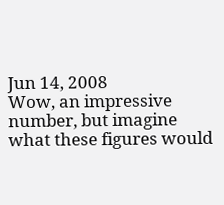Jun 14, 2008
Wow, an impressive number, but imagine what these figures would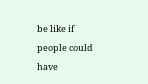be like if people could have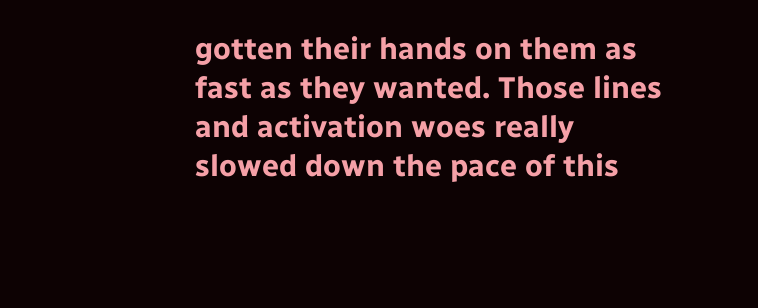gotten their hands on them as fast as they wanted. Those lines and activation woes really slowed down the pace of this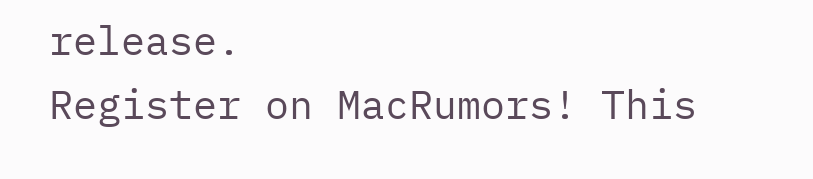release.
Register on MacRumors! This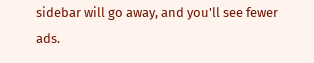sidebar will go away, and you'll see fewer ads.